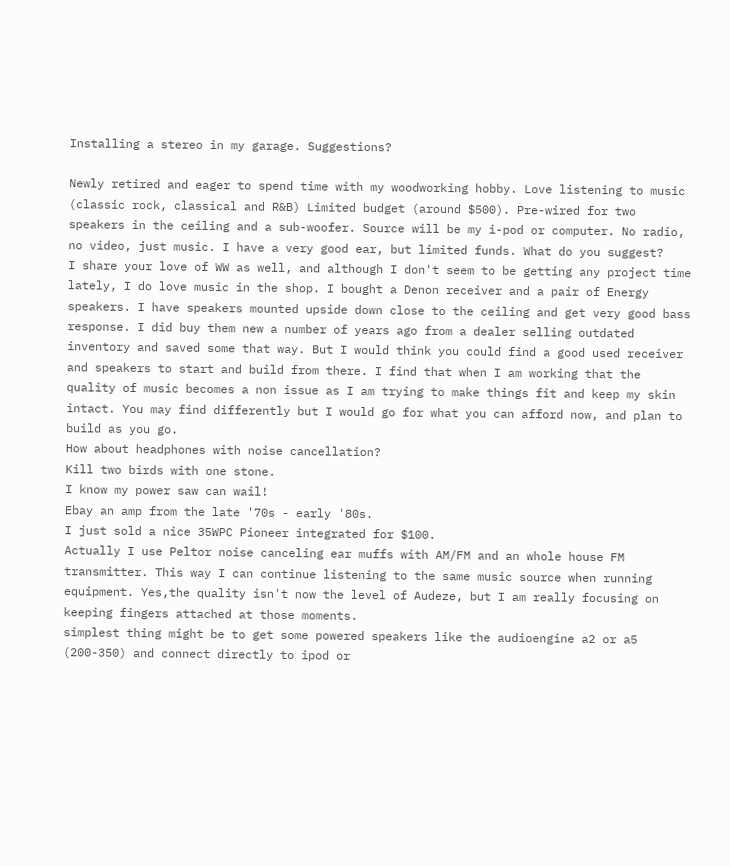Installing a stereo in my garage. Suggestions?

Newly retired and eager to spend time with my woodworking hobby. Love listening to music (classic rock, classical and R&B) Limited budget (around $500). Pre-wired for two speakers in the ceiling and a sub-woofer. Source will be my i-pod or computer. No radio, no video, just music. I have a very good ear, but limited funds. What do you suggest?
I share your love of WW as well, and although I don't seem to be getting any project time lately, I do love music in the shop. I bought a Denon receiver and a pair of Energy speakers. I have speakers mounted upside down close to the ceiling and get very good bass response. I did buy them new a number of years ago from a dealer selling outdated inventory and saved some that way. But I would think you could find a good used receiver and speakers to start and build from there. I find that when I am working that the quality of music becomes a non issue as I am trying to make things fit and keep my skin intact. You may find differently but I would go for what you can afford now, and plan to build as you go.
How about headphones with noise cancellation?
Kill two birds with one stone.
I know my power saw can wail!
Ebay an amp from the late '70s - early '80s.
I just sold a nice 35WPC Pioneer integrated for $100.
Actually I use Peltor noise canceling ear muffs with AM/FM and an whole house FM transmitter. This way I can continue listening to the same music source when running equipment. Yes,the quality isn't now the level of Audeze, but I am really focusing on keeping fingers attached at those moments.
simplest thing might be to get some powered speakers like the audioengine a2 or a5 (200-350) and connect directly to ipod or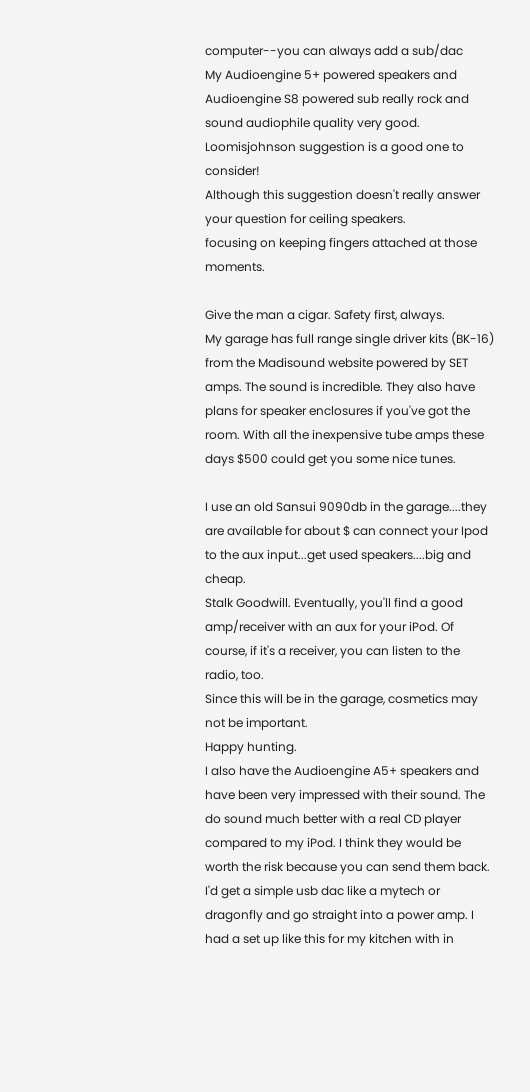computer--you can always add a sub/dac
My Audioengine 5+ powered speakers and Audioengine S8 powered sub really rock and sound audiophile quality very good. Loomisjohnson suggestion is a good one to consider!
Although this suggestion doesn't really answer your question for ceiling speakers.
focusing on keeping fingers attached at those moments.

Give the man a cigar. Safety first, always.
My garage has full range single driver kits (BK-16) from the Madisound website powered by SET amps. The sound is incredible. They also have plans for speaker enclosures if you've got the room. With all the inexpensive tube amps these days $500 could get you some nice tunes.

I use an old Sansui 9090db in the garage....they are available for about $ can connect your Ipod to the aux input...get used speakers....big and cheap.
Stalk Goodwill. Eventually, you'll find a good amp/receiver with an aux for your iPod. Of course, if it's a receiver, you can listen to the radio, too.
Since this will be in the garage, cosmetics may not be important.
Happy hunting.
I also have the Audioengine A5+ speakers and have been very impressed with their sound. The do sound much better with a real CD player compared to my iPod. I think they would be worth the risk because you can send them back.
I'd get a simple usb dac like a mytech or dragonfly and go straight into a power amp. I had a set up like this for my kitchen with in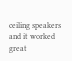ceiling speakers and it worked great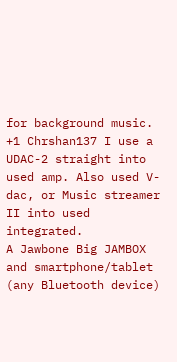for background music.
+1 Chrshan137 I use a UDAC-2 straight into used amp. Also used V-dac, or Music streamer II into used integrated.
A Jawbone Big JAMBOX and smartphone/tablet (any Bluetooth device)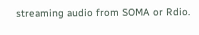streaming audio from SOMA or Rdio.